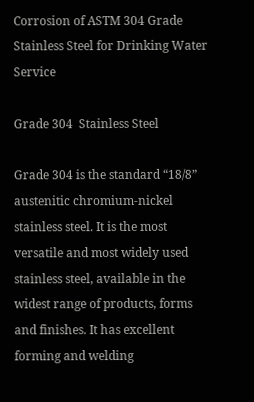Corrosion of ASTM 304 Grade Stainless Steel for Drinking Water Service

Grade 304  Stainless Steel

Grade 304 is the standard “18/8” austenitic chromium-nickel stainless steel. It is the most versatile and most widely used stainless steel, available in the widest range of products, forms and finishes. It has excellent forming and welding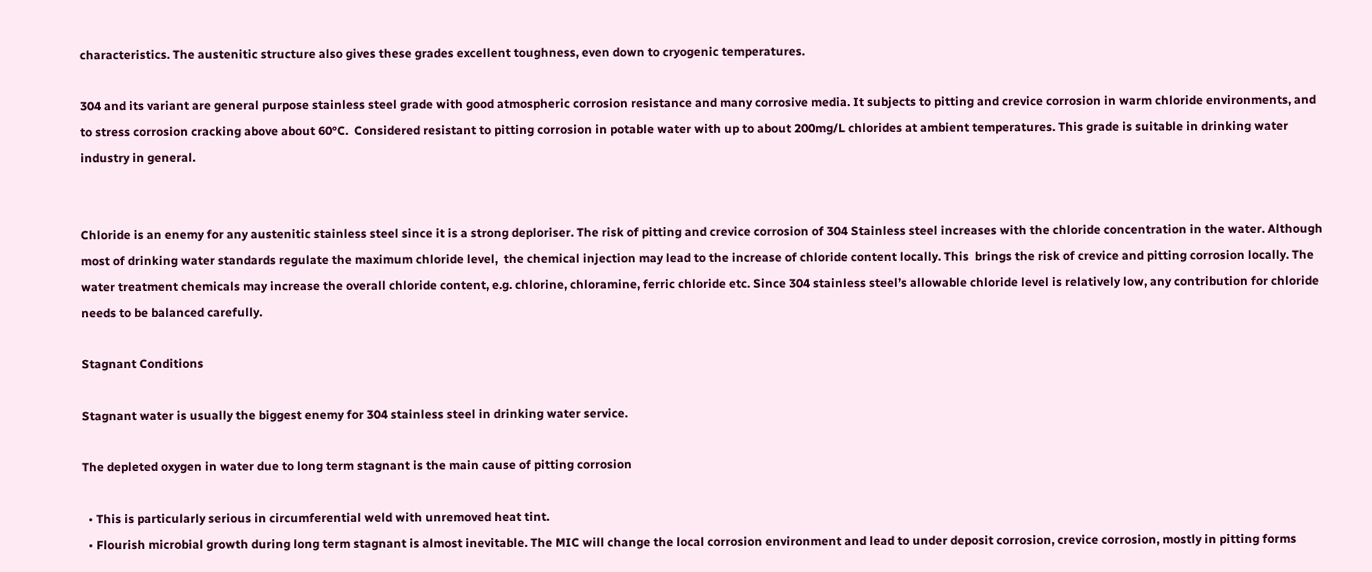characteristics. The austenitic structure also gives these grades excellent toughness, even down to cryogenic temperatures.

304 and its variant are general purpose stainless steel grade with good atmospheric corrosion resistance and many corrosive media. It subjects to pitting and crevice corrosion in warm chloride environments, and to stress corrosion cracking above about 60°C.  Considered resistant to pitting corrosion in potable water with up to about 200mg/L chlorides at ambient temperatures. This grade is suitable in drinking water industry in general.


Chloride is an enemy for any austenitic stainless steel since it is a strong deploriser. The risk of pitting and crevice corrosion of 304 Stainless steel increases with the chloride concentration in the water. Although most of drinking water standards regulate the maximum chloride level,  the chemical injection may lead to the increase of chloride content locally. This  brings the risk of crevice and pitting corrosion locally. The water treatment chemicals may increase the overall chloride content, e.g. chlorine, chloramine, ferric chloride etc. Since 304 stainless steel’s allowable chloride level is relatively low, any contribution for chloride needs to be balanced carefully.

Stagnant Conditions

Stagnant water is usually the biggest enemy for 304 stainless steel in drinking water service.

The depleted oxygen in water due to long term stagnant is the main cause of pitting corrosion

  • This is particularly serious in circumferential weld with unremoved heat tint.
  • Flourish microbial growth during long term stagnant is almost inevitable. The MIC will change the local corrosion environment and lead to under deposit corrosion, crevice corrosion, mostly in pitting forms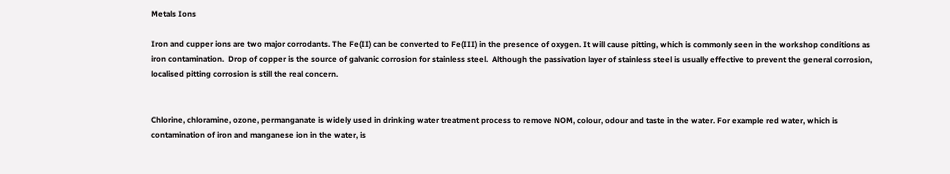Metals Ions

Iron and cupper ions are two major corrodants. The Fe(II) can be converted to Fe(III) in the presence of oxygen. It will cause pitting, which is commonly seen in the workshop conditions as iron contamination.  Drop of copper is the source of galvanic corrosion for stainless steel.  Although the passivation layer of stainless steel is usually effective to prevent the general corrosion, localised pitting corrosion is still the real concern.


Chlorine, chloramine, ozone, permanganate is widely used in drinking water treatment process to remove NOM, colour, odour and taste in the water. For example red water, which is contamination of iron and manganese ion in the water, is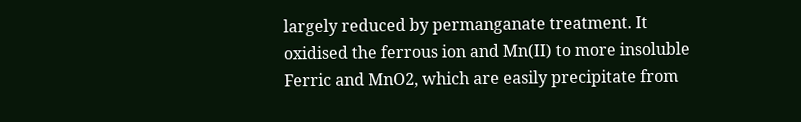largely reduced by permanganate treatment. It oxidised the ferrous ion and Mn(II) to more insoluble Ferric and MnO2, which are easily precipitate from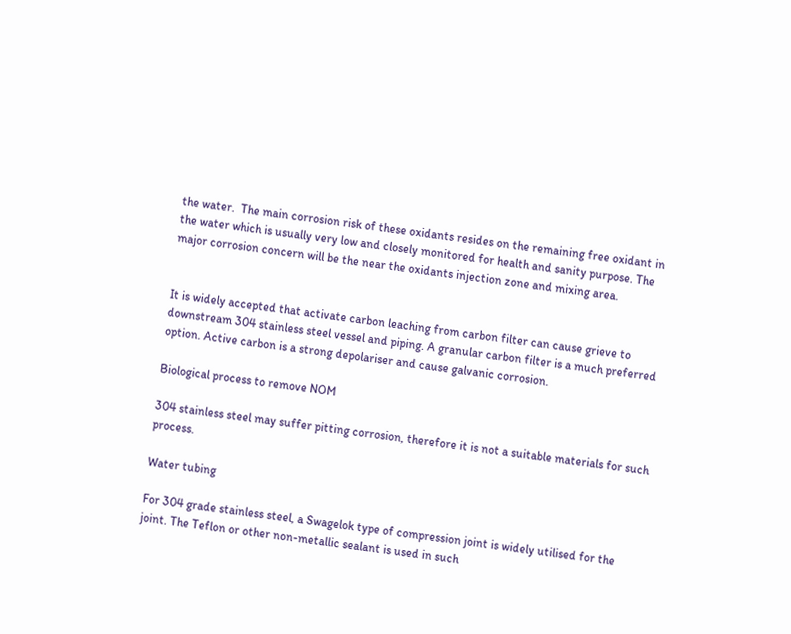the water.  The main corrosion risk of these oxidants resides on the remaining free oxidant in the water which is usually very low and closely monitored for health and sanity purpose. The major corrosion concern will be the near the oxidants injection zone and mixing area.


It is widely accepted that activate carbon leaching from carbon filter can cause grieve to downstream 304 stainless steel vessel and piping. A granular carbon filter is a much preferred option. Active carbon is a strong depolariser and cause galvanic corrosion.

Biological process to remove NOM

304 stainless steel may suffer pitting corrosion, therefore it is not a suitable materials for such process.

Water tubing

For 304 grade stainless steel, a Swagelok type of compression joint is widely utilised for the joint. The Teflon or other non-metallic sealant is used in such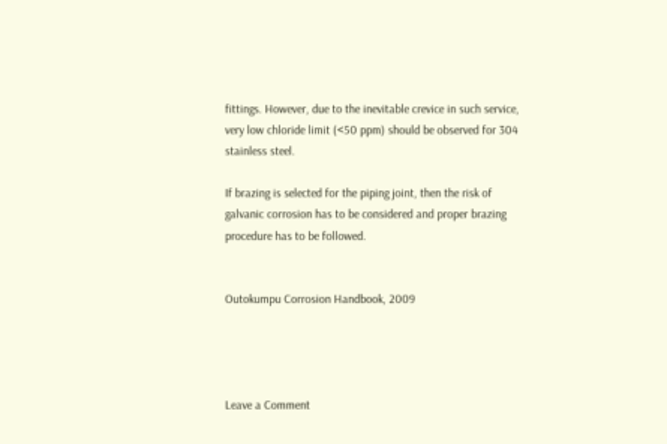fittings. However, due to the inevitable crevice in such service, very low chloride limit (<50 ppm) should be observed for 304 stainless steel.

If brazing is selected for the piping joint, then the risk of galvanic corrosion has to be considered and proper brazing procedure has to be followed.


Outokumpu Corrosion Handbook, 2009




Leave a Comment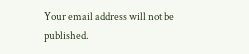Your email address will not be published.